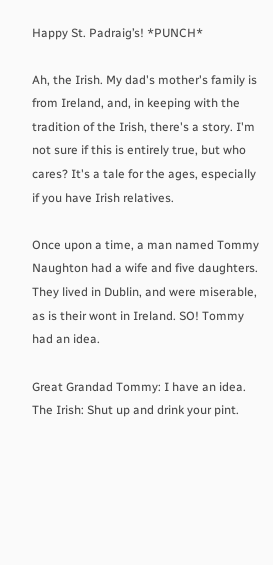Happy St. Padraig’s! *PUNCH*

Ah, the Irish. My dad's mother's family is from Ireland, and, in keeping with the tradition of the Irish, there's a story. I'm not sure if this is entirely true, but who cares? It's a tale for the ages, especially if you have Irish relatives.

Once upon a time, a man named Tommy Naughton had a wife and five daughters. They lived in Dublin, and were miserable, as is their wont in Ireland. SO! Tommy had an idea.

Great Grandad Tommy: I have an idea.
The Irish: Shut up and drink your pint.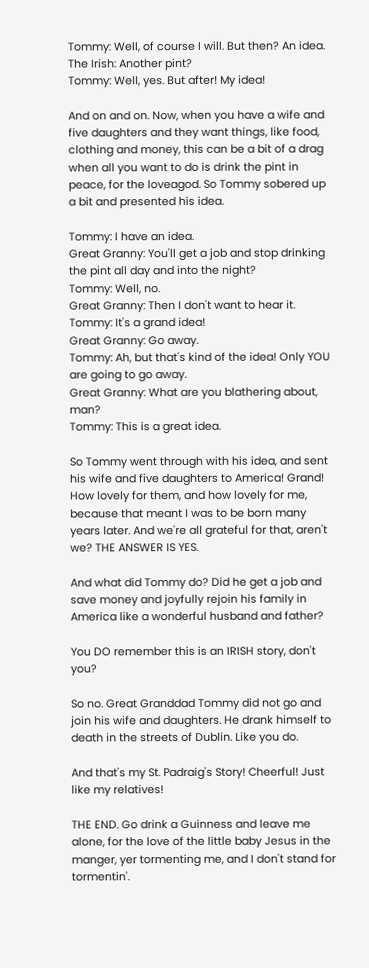Tommy: Well, of course I will. But then? An idea.
The Irish: Another pint?
Tommy: Well, yes. But after! My idea!

And on and on. Now, when you have a wife and five daughters and they want things, like food, clothing and money, this can be a bit of a drag when all you want to do is drink the pint in peace, for the loveagod. So Tommy sobered up a bit and presented his idea.

Tommy: I have an idea.
Great Granny: You'll get a job and stop drinking the pint all day and into the night?
Tommy: Well, no.
Great Granny: Then I don't want to hear it.
Tommy: It's a grand idea!
Great Granny: Go away.
Tommy: Ah, but that's kind of the idea! Only YOU are going to go away.
Great Granny: What are you blathering about, man?
Tommy: This is a great idea.

So Tommy went through with his idea, and sent his wife and five daughters to America! Grand! How lovely for them, and how lovely for me, because that meant I was to be born many years later. And we're all grateful for that, aren't we? THE ANSWER IS YES.

And what did Tommy do? Did he get a job and save money and joyfully rejoin his family in America like a wonderful husband and father?

You DO remember this is an IRISH story, don't you?

So no. Great Granddad Tommy did not go and join his wife and daughters. He drank himself to death in the streets of Dublin. Like you do.

And that's my St. Padraig's Story! Cheerful! Just like my relatives!

THE END. Go drink a Guinness and leave me alone, for the love of the little baby Jesus in the manger, yer tormenting me, and I don't stand for tormentin'.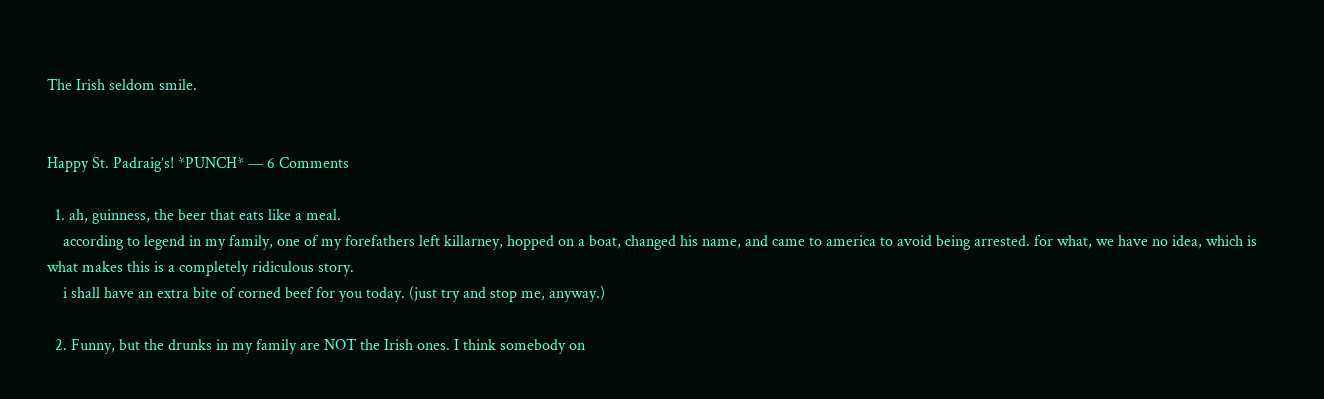The Irish seldom smile.


Happy St. Padraig’s! *PUNCH* — 6 Comments

  1. ah, guinness, the beer that eats like a meal.
    according to legend in my family, one of my forefathers left killarney, hopped on a boat, changed his name, and came to america to avoid being arrested. for what, we have no idea, which is what makes this is a completely ridiculous story.
    i shall have an extra bite of corned beef for you today. (just try and stop me, anyway.)

  2. Funny, but the drunks in my family are NOT the Irish ones. I think somebody on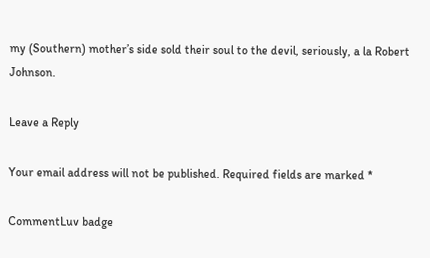my (Southern) mother’s side sold their soul to the devil, seriously, a la Robert Johnson.

Leave a Reply

Your email address will not be published. Required fields are marked *

CommentLuv badge